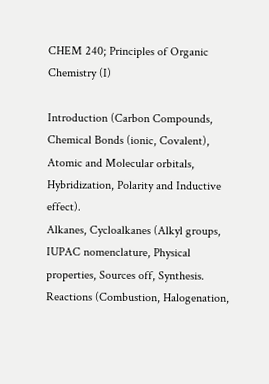CHEM 240; Principles of Organic Chemistry (I)

Introduction (Carbon Compounds, Chemical Bonds (ionic, Covalent), Atomic and Molecular orbitals, Hybridization, Polarity and Inductive effect).
Alkanes, Cycloalkanes (Alkyl groups, IUPAC nomenclature, Physical properties, Sources off, Synthesis. Reactions (Combustion, Halogenation,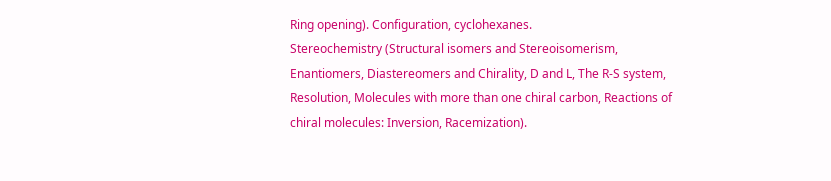Ring opening). Configuration, cyclohexanes.
Stereochemistry (Structural isomers and Stereoisomerism, Enantiomers, Diastereomers and Chirality, D and L, The R-S system, Resolution, Molecules with more than one chiral carbon, Reactions of chiral molecules: Inversion, Racemization).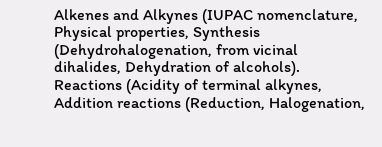Alkenes and Alkynes (IUPAC nomenclature, Physical properties, Synthesis (Dehydrohalogenation, from vicinal dihalides, Dehydration of alcohols). Reactions (Acidity of terminal alkynes, Addition reactions (Reduction, Halogenation,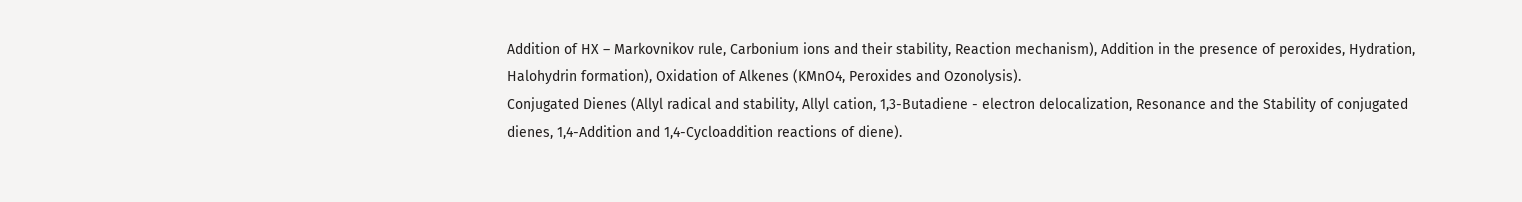Addition of HX – Markovnikov rule, Carbonium ions and their stability, Reaction mechanism), Addition in the presence of peroxides, Hydration, Halohydrin formation), Oxidation of Alkenes (KMnO4, Peroxides and Ozonolysis).
Conjugated Dienes (Allyl radical and stability, Allyl cation, 1,3-Butadiene - electron delocalization, Resonance and the Stability of conjugated dienes, 1,4-Addition and 1,4-Cycloaddition reactions of diene).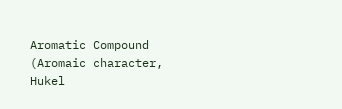Aromatic Compound (Aromaic character, Hukel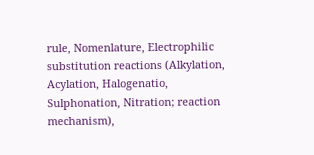rule, Nomenlature, Electrophilic substitution reactions (Alkylation, Acylation, Halogenatio, Sulphonation, Nitration; reaction mechanism),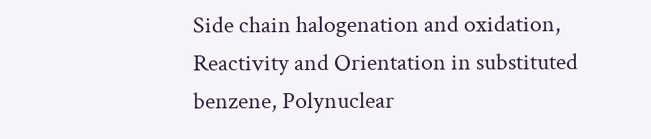Side chain halogenation and oxidation, Reactivity and Orientation in substituted benzene, Polynuclear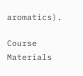aromatics).

Course Materials